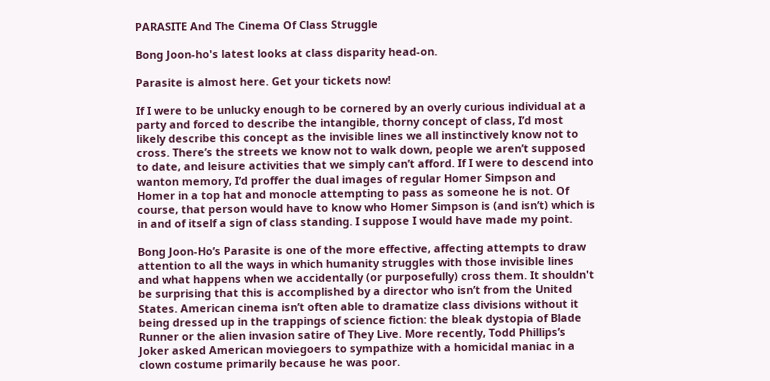PARASITE And The Cinema Of Class Struggle

Bong Joon-ho's latest looks at class disparity head-on.

Parasite is almost here. Get your tickets now!

If I were to be unlucky enough to be cornered by an overly curious individual at a party and forced to describe the intangible, thorny concept of class, I’d most likely describe this concept as the invisible lines we all instinctively know not to cross. There’s the streets we know not to walk down, people we aren’t supposed to date, and leisure activities that we simply can’t afford. If I were to descend into wanton memory, I’d proffer the dual images of regular Homer Simpson and Homer in a top hat and monocle attempting to pass as someone he is not. Of course, that person would have to know who Homer Simpson is (and isn’t) which is in and of itself a sign of class standing. I suppose I would have made my point.

Bong Joon-Ho’s Parasite is one of the more effective, affecting attempts to draw attention to all the ways in which humanity struggles with those invisible lines and what happens when we accidentally (or purposefully) cross them. It shouldn't be surprising that this is accomplished by a director who isn’t from the United States. American cinema isn’t often able to dramatize class divisions without it being dressed up in the trappings of science fiction: the bleak dystopia of Blade Runner or the alien invasion satire of They Live. More recently, Todd Phillips’s Joker asked American moviegoers to sympathize with a homicidal maniac in a clown costume primarily because he was poor.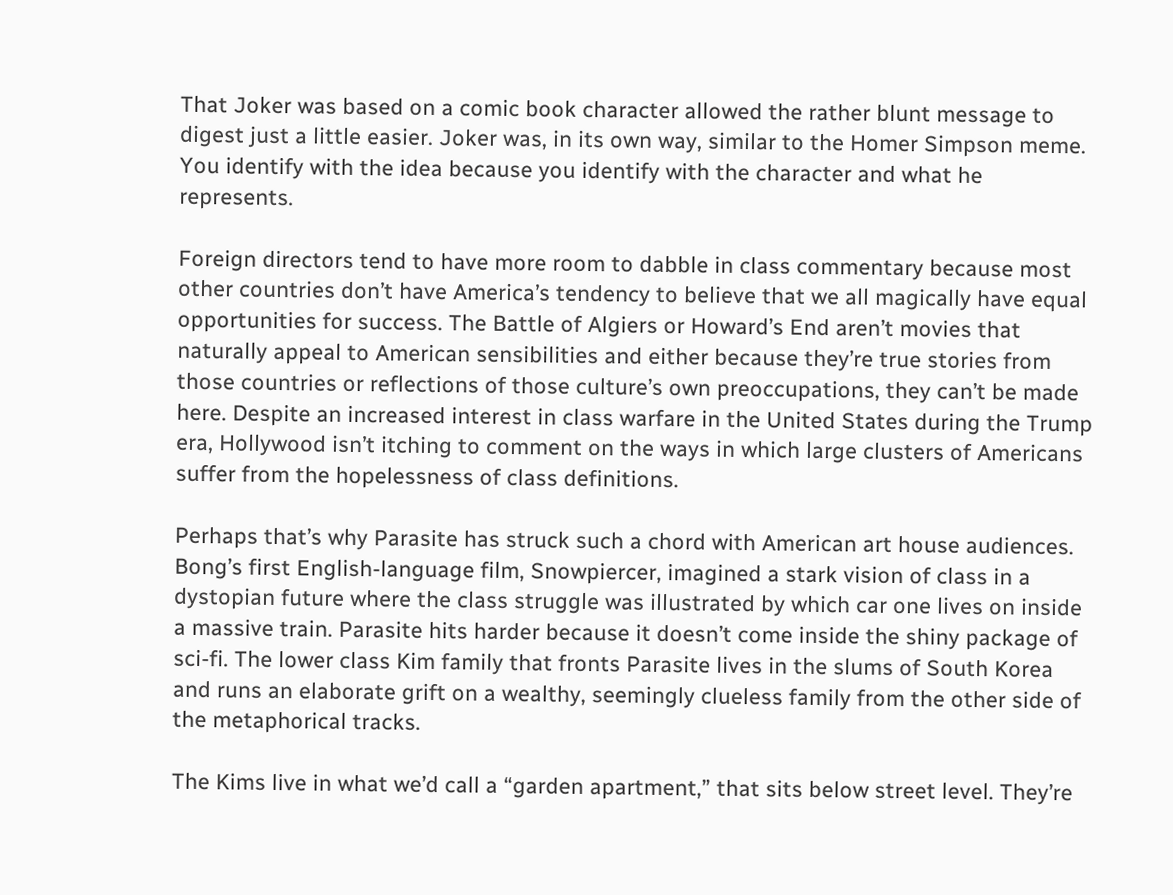That Joker was based on a comic book character allowed the rather blunt message to digest just a little easier. Joker was, in its own way, similar to the Homer Simpson meme. You identify with the idea because you identify with the character and what he represents.

Foreign directors tend to have more room to dabble in class commentary because most other countries don’t have America’s tendency to believe that we all magically have equal opportunities for success. The Battle of Algiers or Howard’s End aren’t movies that naturally appeal to American sensibilities and either because they’re true stories from those countries or reflections of those culture’s own preoccupations, they can’t be made here. Despite an increased interest in class warfare in the United States during the Trump era, Hollywood isn’t itching to comment on the ways in which large clusters of Americans suffer from the hopelessness of class definitions.

Perhaps that’s why Parasite has struck such a chord with American art house audiences. Bong’s first English-language film, Snowpiercer, imagined a stark vision of class in a dystopian future where the class struggle was illustrated by which car one lives on inside a massive train. Parasite hits harder because it doesn’t come inside the shiny package of sci-fi. The lower class Kim family that fronts Parasite lives in the slums of South Korea and runs an elaborate grift on a wealthy, seemingly clueless family from the other side of the metaphorical tracks.

The Kims live in what we’d call a “garden apartment,” that sits below street level. They’re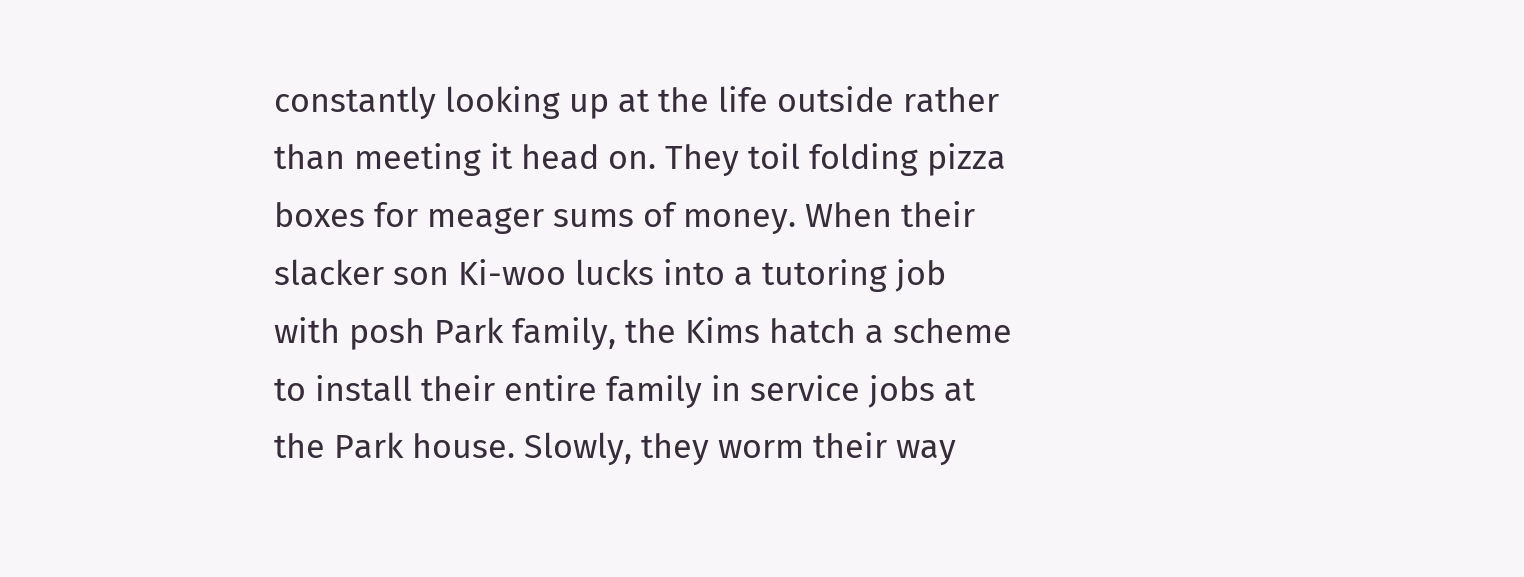constantly looking up at the life outside rather than meeting it head on. They toil folding pizza boxes for meager sums of money. When their slacker son Ki-woo lucks into a tutoring job with posh Park family, the Kims hatch a scheme to install their entire family in service jobs at the Park house. Slowly, they worm their way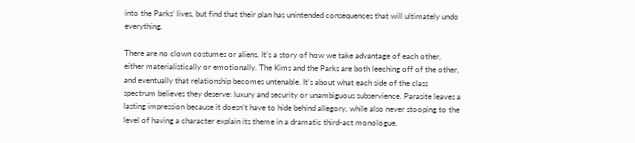into the Parks’ lives, but find that their plan has unintended consequences that will ultimately undo everything.

There are no clown costumes or aliens. It’s a story of how we take advantage of each other, either materialistically or emotionally. The Kims and the Parks are both leeching off of the other, and eventually that relationship becomes untenable. It’s about what each side of the class spectrum believes they deserve: luxury and security or unambiguous subservience. Parasite leaves a lasting impression because it doesn’t have to hide behind allegory, while also never stooping to the level of having a character explain its theme in a dramatic third-act monologue.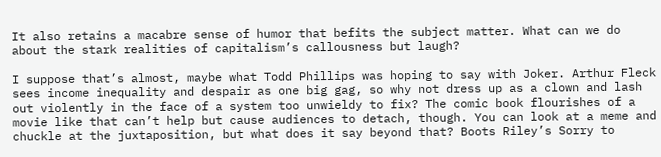It also retains a macabre sense of humor that befits the subject matter. What can we do about the stark realities of capitalism’s callousness but laugh?

I suppose that’s almost, maybe what Todd Phillips was hoping to say with Joker. Arthur Fleck sees income inequality and despair as one big gag, so why not dress up as a clown and lash out violently in the face of a system too unwieldy to fix? The comic book flourishes of a movie like that can’t help but cause audiences to detach, though. You can look at a meme and chuckle at the juxtaposition, but what does it say beyond that? Boots Riley’s Sorry to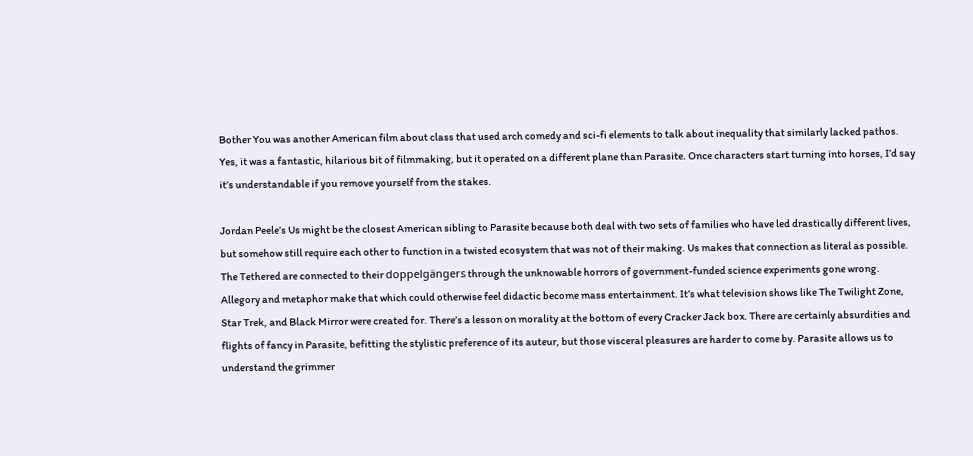Bother You was another American film about class that used arch comedy and sci-fi elements to talk about inequality that similarly lacked pathos. Yes, it was a fantastic, hilarious bit of filmmaking, but it operated on a different plane than Parasite. Once characters start turning into horses, I’d say it’s understandable if you remove yourself from the stakes.

Jordan Peele’s Us might be the closest American sibling to Parasite because both deal with two sets of families who have led drastically different lives, but somehow still require each other to function in a twisted ecosystem that was not of their making. Us makes that connection as literal as possible. The Tethered are connected to their doppelgängers through the unknowable horrors of government-funded science experiments gone wrong. Allegory and metaphor make that which could otherwise feel didactic become mass entertainment. It’s what television shows like The Twilight Zone, Star Trek, and Black Mirror were created for. There’s a lesson on morality at the bottom of every Cracker Jack box. There are certainly absurdities and flights of fancy in Parasite, befitting the stylistic preference of its auteur, but those visceral pleasures are harder to come by. Parasite allows us to understand the grimmer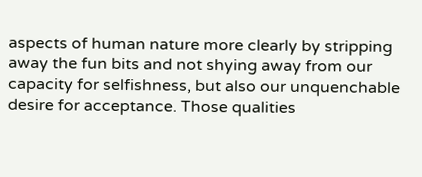aspects of human nature more clearly by stripping away the fun bits and not shying away from our capacity for selfishness, but also our unquenchable desire for acceptance. Those qualities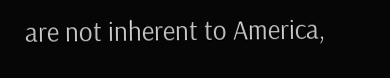are not inherent to America,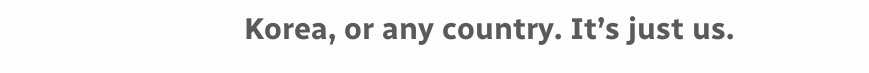Korea, or any country. It’s just us.